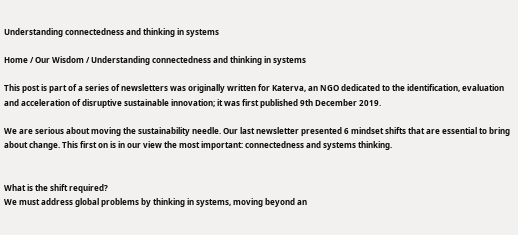Understanding connectedness and thinking in systems

Home / Our Wisdom / Understanding connectedness and thinking in systems

This post is part of a series of newsletters was originally written for Katerva, an NGO dedicated to the identification, evaluation and acceleration of disruptive sustainable innovation; it was first published 9th December 2019.

We are serious about moving the sustainability needle. Our last newsletter presented 6 mindset shifts that are essential to bring about change. This first on is in our view the most important: connectedness and systems thinking.


What is the shift required?
We must address global problems by thinking in systems, moving beyond an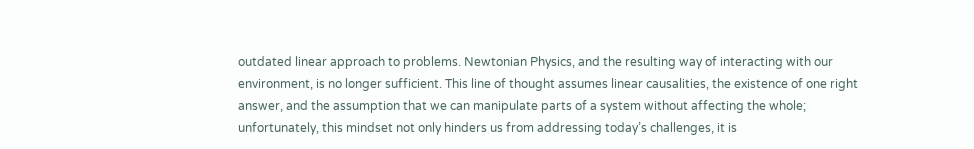outdated linear approach to problems. Newtonian Physics, and the resulting way of interacting with our environment, is no longer sufficient. This line of thought assumes linear causalities, the existence of one right answer, and the assumption that we can manipulate parts of a system without affecting the whole; unfortunately, this mindset not only hinders us from addressing today’s challenges, it is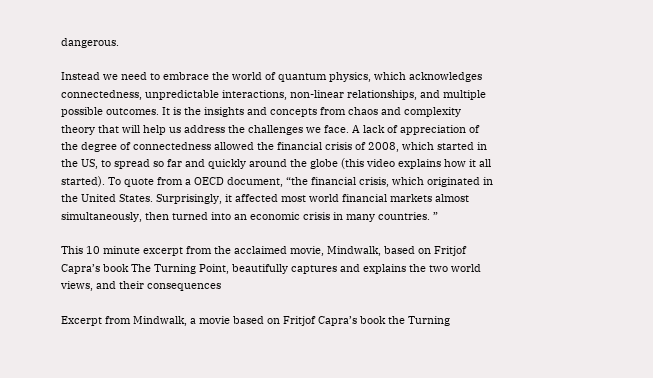dangerous.

Instead we need to embrace the world of quantum physics, which acknowledges connectedness, unpredictable interactions, non-linear relationships, and multiple possible outcomes. It is the insights and concepts from chaos and complexity theory that will help us address the challenges we face. A lack of appreciation of the degree of connectedness allowed the financial crisis of 2008, which started in the US, to spread so far and quickly around the globe (this video explains how it all started). To quote from a OECD document, “the financial crisis, which originated in the United States. Surprisingly, it affected most world financial markets almost simultaneously, then turned into an economic crisis in many countries. ”

This 10 minute excerpt from the acclaimed movie, Mindwalk, based on Fritjof Capra’s book The Turning Point, beautifully captures and explains the two world views, and their consequences

Excerpt from Mindwalk, a movie based on Fritjof Capra’s book the Turning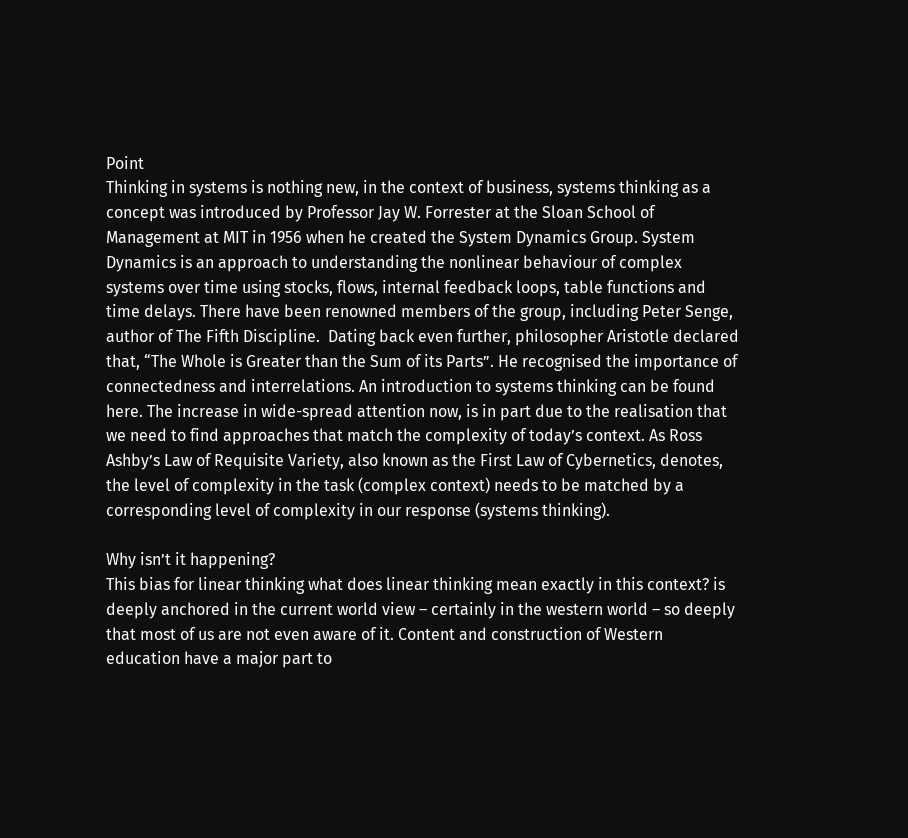Point
Thinking in systems is nothing new, in the context of business, systems thinking as a concept was introduced by Professor Jay W. Forrester at the Sloan School of Management at MIT in 1956 when he created the System Dynamics Group. System Dynamics is an approach to understanding the nonlinear behaviour of complex systems over time using stocks, flows, internal feedback loops, table functions and time delays. There have been renowned members of the group, including Peter Senge, author of The Fifth Discipline.  Dating back even further, philosopher Aristotle declared that, “The Whole is Greater than the Sum of its Parts”. He recognised the importance of connectedness and interrelations. An introduction to systems thinking can be found here. The increase in wide-spread attention now, is in part due to the realisation that we need to find approaches that match the complexity of today’s context. As Ross Ashby’s Law of Requisite Variety, also known as the First Law of Cybernetics, denotes, the level of complexity in the task (complex context) needs to be matched by a corresponding level of complexity in our response (systems thinking).

Why isn’t it happening?
This bias for linear thinking what does linear thinking mean exactly in this context? is deeply anchored in the current world view – certainly in the western world – so deeply that most of us are not even aware of it. Content and construction of Western education have a major part to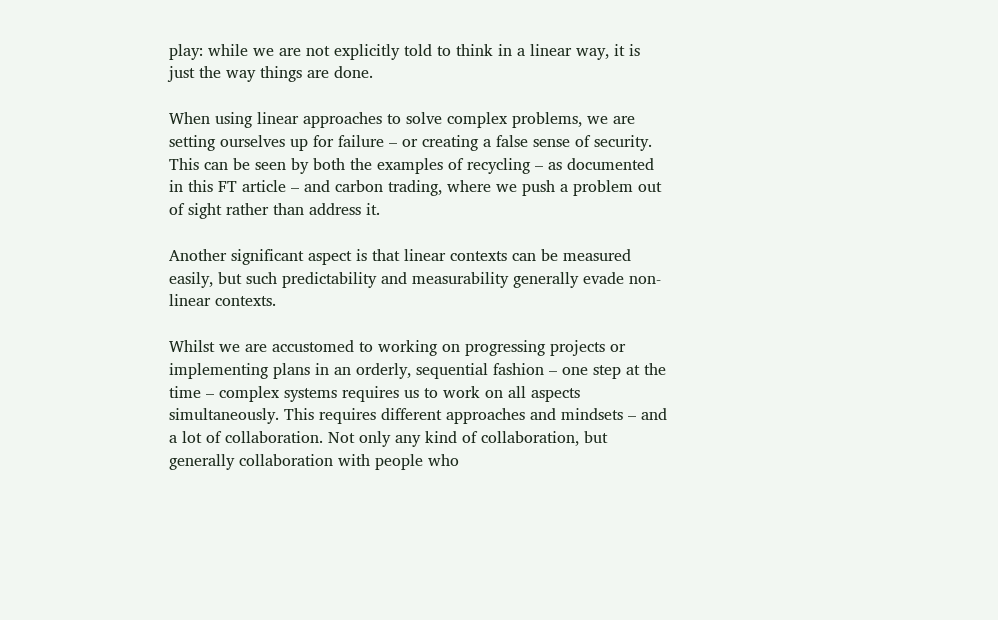play: while we are not explicitly told to think in a linear way, it is just the way things are done.

When using linear approaches to solve complex problems, we are setting ourselves up for failure – or creating a false sense of security.  This can be seen by both the examples of recycling – as documented in this FT article – and carbon trading, where we push a problem out of sight rather than address it.

Another significant aspect is that linear contexts can be measured easily, but such predictability and measurability generally evade non-linear contexts.

Whilst we are accustomed to working on progressing projects or implementing plans in an orderly, sequential fashion – one step at the time – complex systems requires us to work on all aspects simultaneously. This requires different approaches and mindsets – and a lot of collaboration. Not only any kind of collaboration, but generally collaboration with people who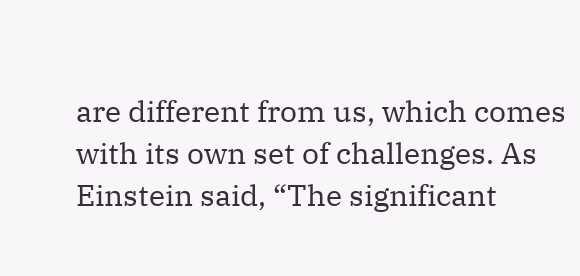are different from us, which comes with its own set of challenges. As Einstein said, “The significant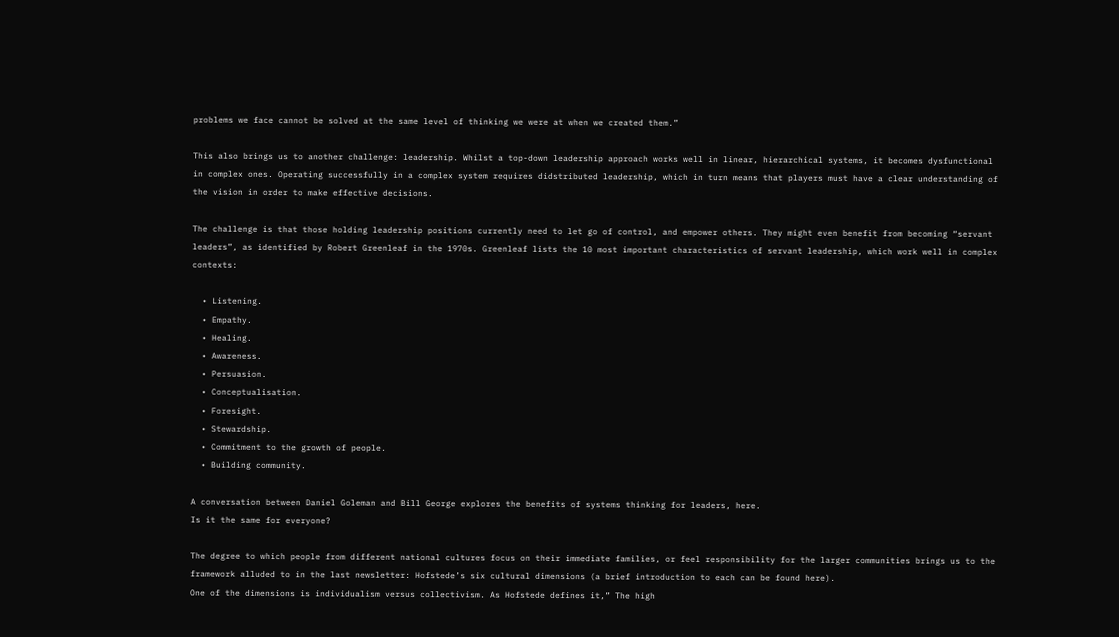problems we face cannot be solved at the same level of thinking we were at when we created them.”

This also brings us to another challenge: leadership. Whilst a top-down leadership approach works well in linear, hierarchical systems, it becomes dysfunctional in complex ones. Operating successfully in a complex system requires didstributed leadership, which in turn means that players must have a clear understanding of the vision in order to make effective decisions.

The challenge is that those holding leadership positions currently need to let go of control, and empower others. They might even benefit from becoming “servant leaders”, as identified by Robert Greenleaf in the 1970s. Greenleaf lists the 10 most important characteristics of servant leadership, which work well in complex contexts:

  • Listening.
  • Empathy.
  • Healing.
  • Awareness.
  • Persuasion.
  • Conceptualisation.
  • Foresight.
  • Stewardship.
  • Commitment to the growth of people.
  • Building community.

A conversation between Daniel Goleman and Bill George explores the benefits of systems thinking for leaders, here.
Is it the same for everyone?

The degree to which people from different national cultures focus on their immediate families, or feel responsibility for the larger communities brings us to the framework alluded to in the last newsletter: Hofstede’s six cultural dimensions (a brief introduction to each can be found here).
One of the dimensions is individualism versus collectivism. As Hofstede defines it,” The high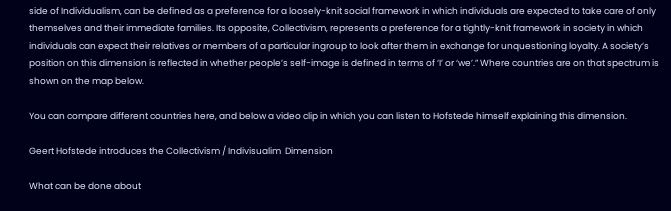side of Individualism, can be defined as a preference for a loosely-knit social framework in which individuals are expected to take care of only themselves and their immediate families. Its opposite, Collectivism, represents a preference for a tightly-knit framework in society in which individuals can expect their relatives or members of a particular ingroup to look after them in exchange for unquestioning loyalty. A society’s position on this dimension is reflected in whether people’s self-image is defined in terms of ‘I’ or ‘we’.” Where countries are on that spectrum is shown on the map below.

You can compare different countries here, and below a video clip in which you can listen to Hofstede himself explaining this dimension.

Geert Hofstede introduces the Collectivism / Indivisualim  Dimension

What can be done about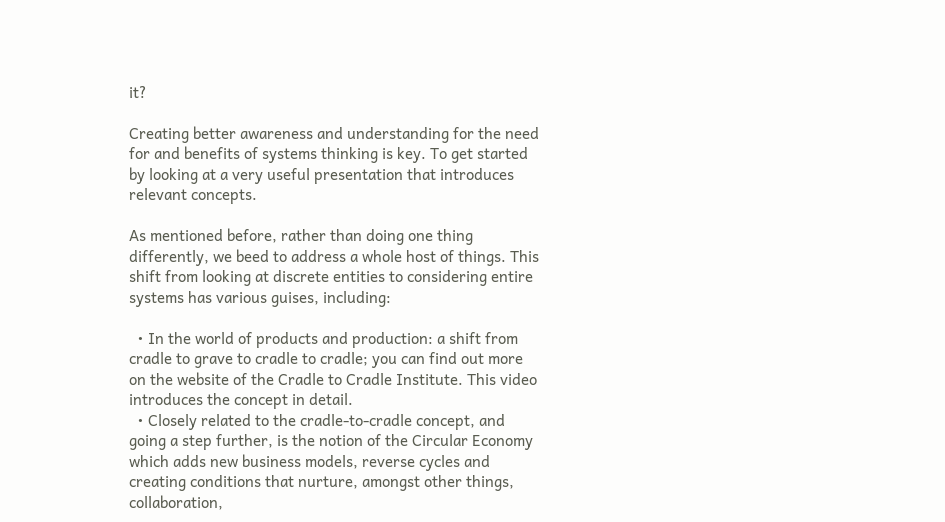it?

Creating better awareness and understanding for the need for and benefits of systems thinking is key. To get started by looking at a very useful presentation that introduces relevant concepts.

As mentioned before, rather than doing one thing differently, we beed to address a whole host of things. This shift from looking at discrete entities to considering entire systems has various guises, including:

  • In the world of products and production: a shift from cradle to grave to cradle to cradle; you can find out more on the website of the Cradle to Cradle Institute. This video introduces the concept in detail.
  • Closely related to the cradle-to-cradle concept, and going a step further, is the notion of the Circular Economy which adds new business models, reverse cycles and creating conditions that nurture, amongst other things, collaboration,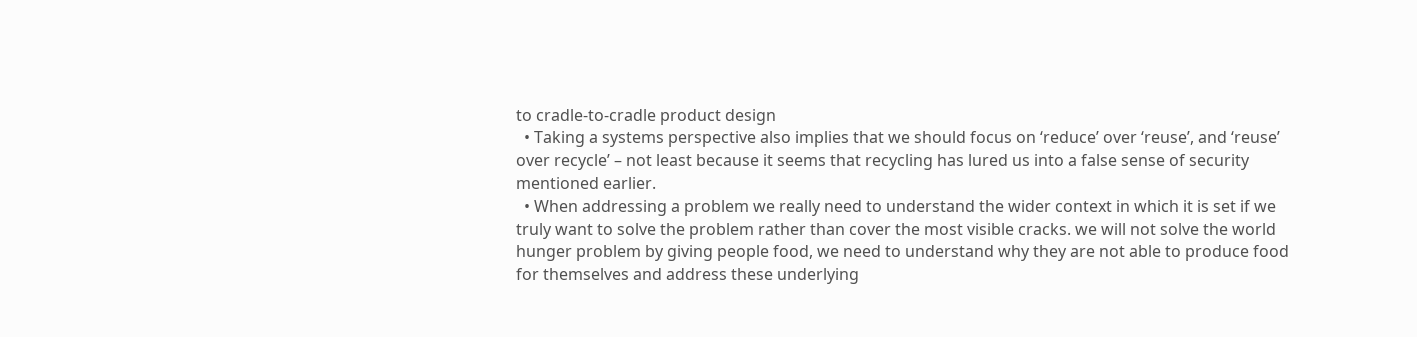to cradle-to-cradle product design
  • Taking a systems perspective also implies that we should focus on ‘reduce’ over ‘reuse’, and ‘reuse’ over recycle’ – not least because it seems that recycling has lured us into a false sense of security mentioned earlier.
  • When addressing a problem we really need to understand the wider context in which it is set if we truly want to solve the problem rather than cover the most visible cracks. we will not solve the world hunger problem by giving people food, we need to understand why they are not able to produce food for themselves and address these underlying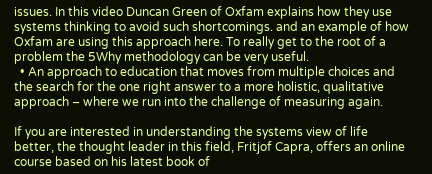issues. In this video Duncan Green of Oxfam explains how they use systems thinking to avoid such shortcomings. and an example of how Oxfam are using this approach here. To really get to the root of a problem the 5Why methodology can be very useful.
  • An approach to education that moves from multiple choices and the search for the one right answer to a more holistic, qualitative approach – where we run into the challenge of measuring again.

If you are interested in understanding the systems view of life better, the thought leader in this field, Fritjof Capra, offers an online course based on his latest book of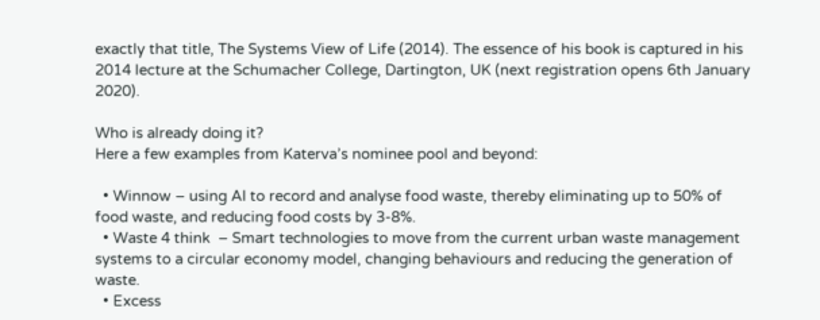exactly that title, The Systems View of Life (2014). The essence of his book is captured in his 2014 lecture at the Schumacher College, Dartington, UK (next registration opens 6th January 2020).

Who is already doing it?
Here a few examples from Katerva’s nominee pool and beyond:

  • Winnow – using AI to record and analyse food waste, thereby eliminating up to 50% of food waste, and reducing food costs by 3-8%.
  • Waste 4 think  – Smart technologies to move from the current urban waste management systems to a circular economy model, changing behaviours and reducing the generation of waste.
  • Excess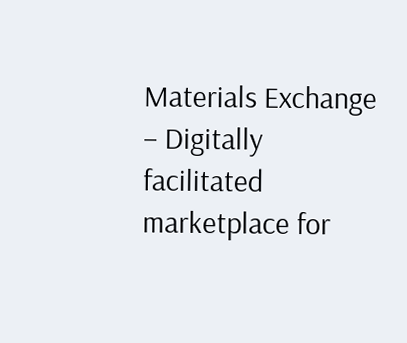Materials Exchange – Digitally facilitated marketplace for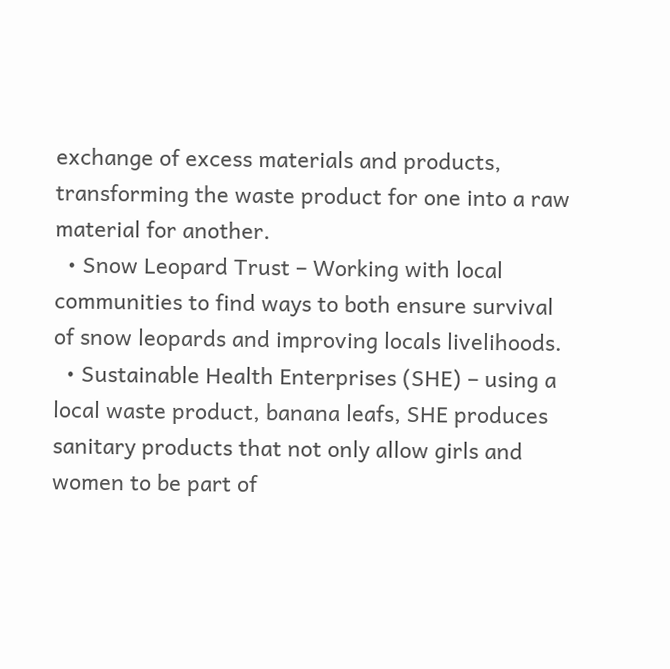exchange of excess materials and products, transforming the waste product for one into a raw material for another.
  • Snow Leopard Trust – Working with local communities to find ways to both ensure survival of snow leopards and improving locals livelihoods.
  • Sustainable Health Enterprises (SHE) – using a local waste product, banana leafs, SHE produces sanitary products that not only allow girls and women to be part of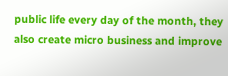public life every day of the month, they also create micro business and improve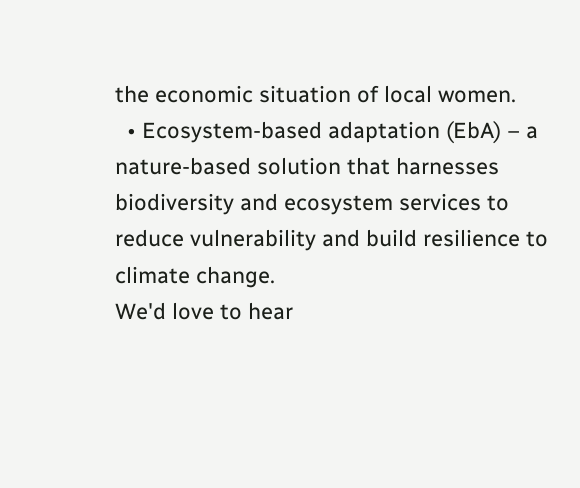the economic situation of local women.
  • Ecosystem-based adaptation (EbA) – a nature-based solution that harnesses biodiversity and ecosystem services to reduce vulnerability and build resilience to climate change.
We'd love to hear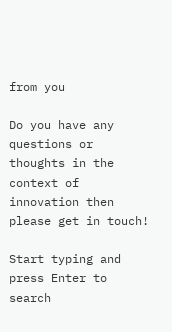from you

Do you have any questions or thoughts in the context of innovation then please get in touch!

Start typing and press Enter to search